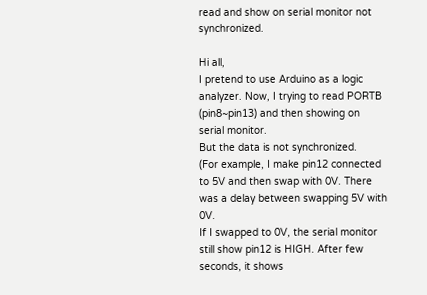read and show on serial monitor not synchronized.

Hi all,
I pretend to use Arduino as a logic analyzer. Now, I trying to read PORTB (pin8~pin13) and then showing on serial monitor.
But the data is not synchronized.
(For example, I make pin12 connected to 5V and then swap with 0V. There was a delay between swapping 5V with 0V.
If I swapped to 0V, the serial monitor still show pin12 is HIGH. After few seconds, it shows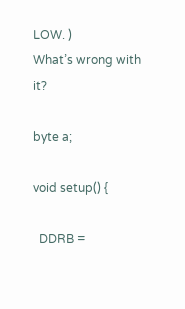LOW. )
What’s wrong with it?

byte a;

void setup() {

  DDRB =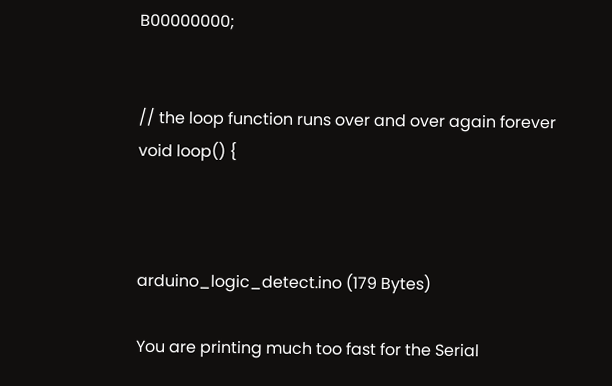B00000000;


// the loop function runs over and over again forever
void loop() {



arduino_logic_detect.ino (179 Bytes)

You are printing much too fast for the Serial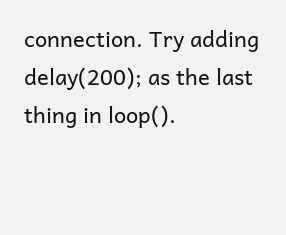connection. Try adding delay(200); as the last thing in loop().